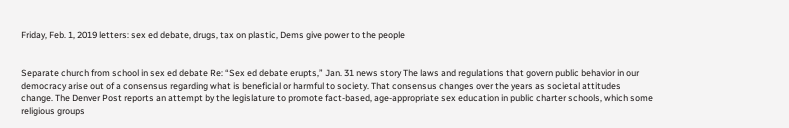Friday, Feb. 1, 2019 letters: sex ed debate, drugs, tax on plastic, Dems give power to the people


Separate church from school in sex ed debate Re: “Sex ed debate erupts,” Jan. 31 news story The laws and regulations that govern public behavior in our democracy arise out of a consensus regarding what is beneficial or harmful to society. That consensus changes over the years as societal attitudes change. The Denver Post reports an attempt by the legislature to promote fact-based, age-appropriate sex education in public charter schools, which some religious groups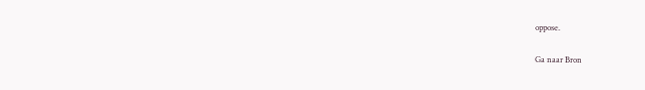oppose.

Ga naar Bron